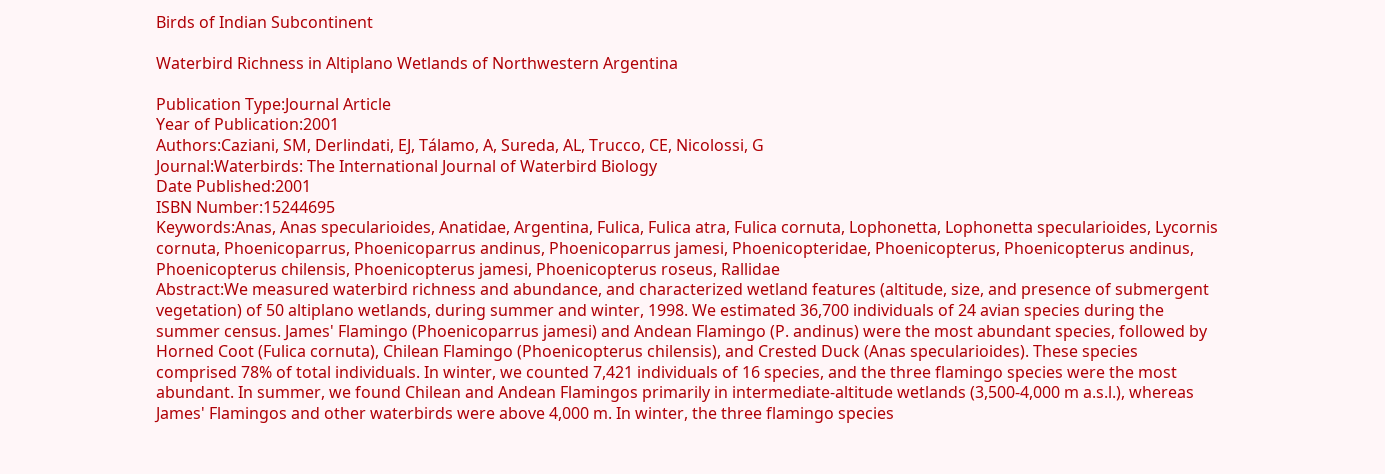Birds of Indian Subcontinent

Waterbird Richness in Altiplano Wetlands of Northwestern Argentina

Publication Type:Journal Article
Year of Publication:2001
Authors:Caziani, SM, Derlindati, EJ, Tálamo, A, Sureda, AL, Trucco, CE, Nicolossi, G
Journal:Waterbirds: The International Journal of Waterbird Biology
Date Published:2001
ISBN Number:15244695
Keywords:Anas, Anas specularioides, Anatidae, Argentina, Fulica, Fulica atra, Fulica cornuta, Lophonetta, Lophonetta specularioides, Lycornis cornuta, Phoenicoparrus, Phoenicoparrus andinus, Phoenicoparrus jamesi, Phoenicopteridae, Phoenicopterus, Phoenicopterus andinus, Phoenicopterus chilensis, Phoenicopterus jamesi, Phoenicopterus roseus, Rallidae
Abstract:We measured waterbird richness and abundance, and characterized wetland features (altitude, size, and presence of submergent vegetation) of 50 altiplano wetlands, during summer and winter, 1998. We estimated 36,700 individuals of 24 avian species during the summer census. James' Flamingo (Phoenicoparrus jamesi) and Andean Flamingo (P. andinus) were the most abundant species, followed by Horned Coot (Fulica cornuta), Chilean Flamingo (Phoenicopterus chilensis), and Crested Duck (Anas specularioides). These species comprised 78% of total individuals. In winter, we counted 7,421 individuals of 16 species, and the three flamingo species were the most abundant. In summer, we found Chilean and Andean Flamingos primarily in intermediate-altitude wetlands (3,500-4,000 m a.s.l.), whereas James' Flamingos and other waterbirds were above 4,000 m. In winter, the three flamingo species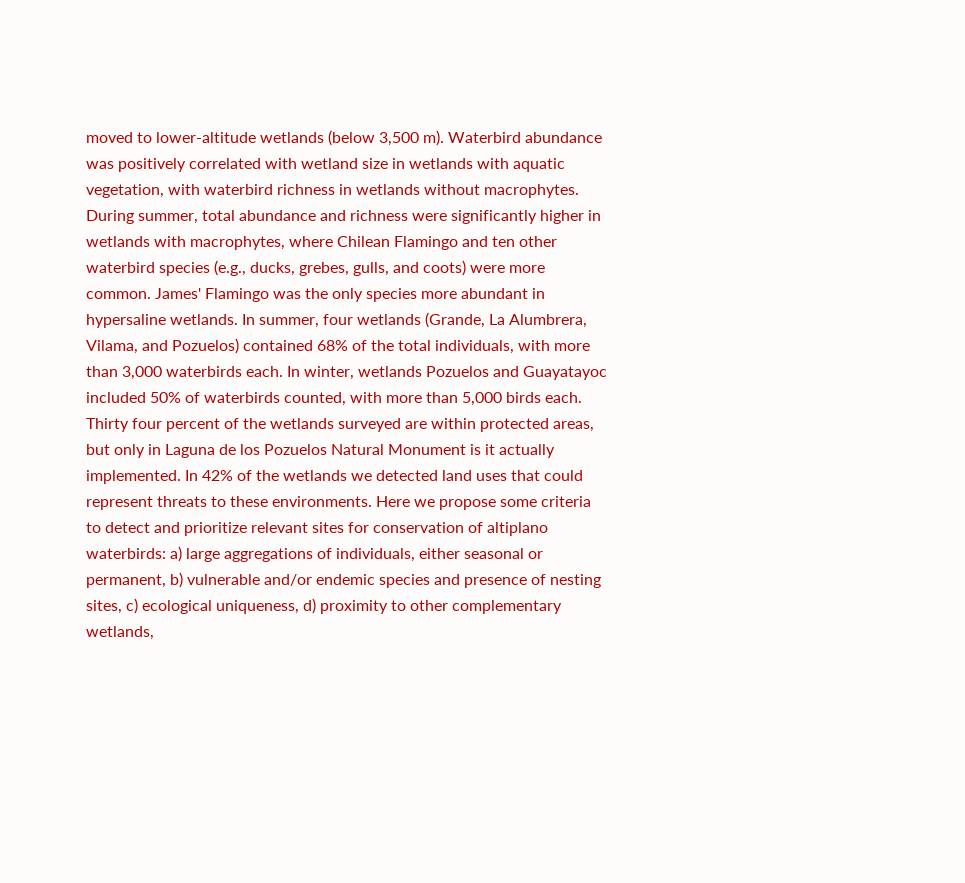moved to lower-altitude wetlands (below 3,500 m). Waterbird abundance was positively correlated with wetland size in wetlands with aquatic vegetation, with waterbird richness in wetlands without macrophytes. During summer, total abundance and richness were significantly higher in wetlands with macrophytes, where Chilean Flamingo and ten other waterbird species (e.g., ducks, grebes, gulls, and coots) were more common. James' Flamingo was the only species more abundant in hypersaline wetlands. In summer, four wetlands (Grande, La Alumbrera, Vilama, and Pozuelos) contained 68% of the total individuals, with more than 3,000 waterbirds each. In winter, wetlands Pozuelos and Guayatayoc included 50% of waterbirds counted, with more than 5,000 birds each. Thirty four percent of the wetlands surveyed are within protected areas, but only in Laguna de los Pozuelos Natural Monument is it actually implemented. In 42% of the wetlands we detected land uses that could represent threats to these environments. Here we propose some criteria to detect and prioritize relevant sites for conservation of altiplano waterbirds: a) large aggregations of individuals, either seasonal or permanent, b) vulnerable and/or endemic species and presence of nesting sites, c) ecological uniqueness, d) proximity to other complementary wetlands,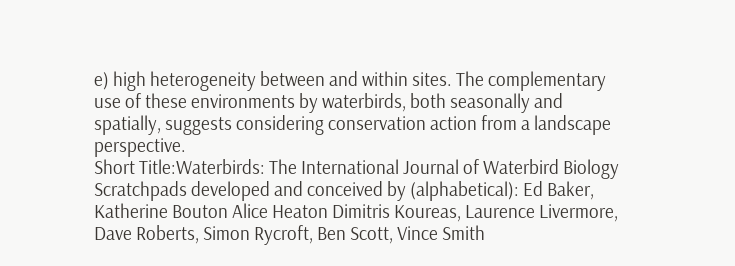e) high heterogeneity between and within sites. The complementary use of these environments by waterbirds, both seasonally and spatially, suggests considering conservation action from a landscape perspective.
Short Title:Waterbirds: The International Journal of Waterbird Biology
Scratchpads developed and conceived by (alphabetical): Ed Baker, Katherine Bouton Alice Heaton Dimitris Koureas, Laurence Livermore, Dave Roberts, Simon Rycroft, Ben Scott, Vince Smith